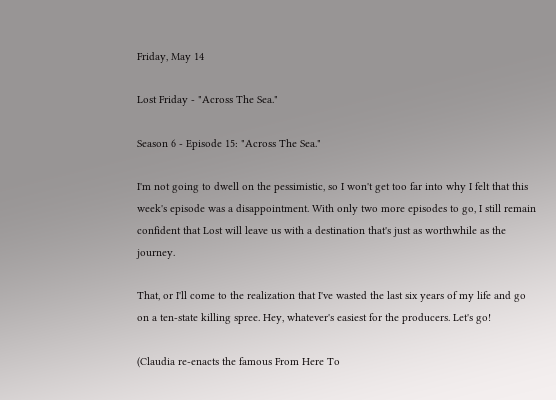Friday, May 14

Lost Friday - "Across The Sea."

Season 6 - Episode 15: "Across The Sea."

I'm not going to dwell on the pessimistic, so I won't get too far into why I felt that this week's episode was a disappointment. With only two more episodes to go, I still remain confident that Lost will leave us with a destination that's just as worthwhile as the journey.

That, or I'll come to the realization that I've wasted the last six years of my life and go on a ten-state killing spree. Hey, whatever's easiest for the producers. Let's go!

(Claudia re-enacts the famous From Here To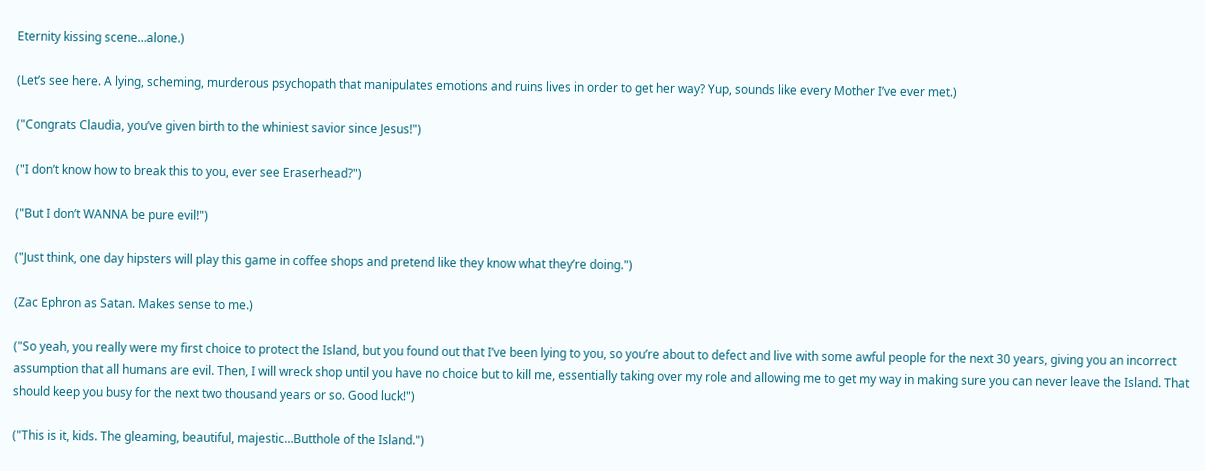Eternity kissing scene…alone.)

(Let’s see here. A lying, scheming, murderous psychopath that manipulates emotions and ruins lives in order to get her way? Yup, sounds like every Mother I’ve ever met.)

("Congrats Claudia, you’ve given birth to the whiniest savior since Jesus!")

("I don’t know how to break this to you, ever see Eraserhead?")

("But I don’t WANNA be pure evil!")

("Just think, one day hipsters will play this game in coffee shops and pretend like they know what they’re doing.")

(Zac Ephron as Satan. Makes sense to me.)

("So yeah, you really were my first choice to protect the Island, but you found out that I’ve been lying to you, so you’re about to defect and live with some awful people for the next 30 years, giving you an incorrect assumption that all humans are evil. Then, I will wreck shop until you have no choice but to kill me, essentially taking over my role and allowing me to get my way in making sure you can never leave the Island. That should keep you busy for the next two thousand years or so. Good luck!")

("This is it, kids. The gleaming, beautiful, majestic…Butthole of the Island.")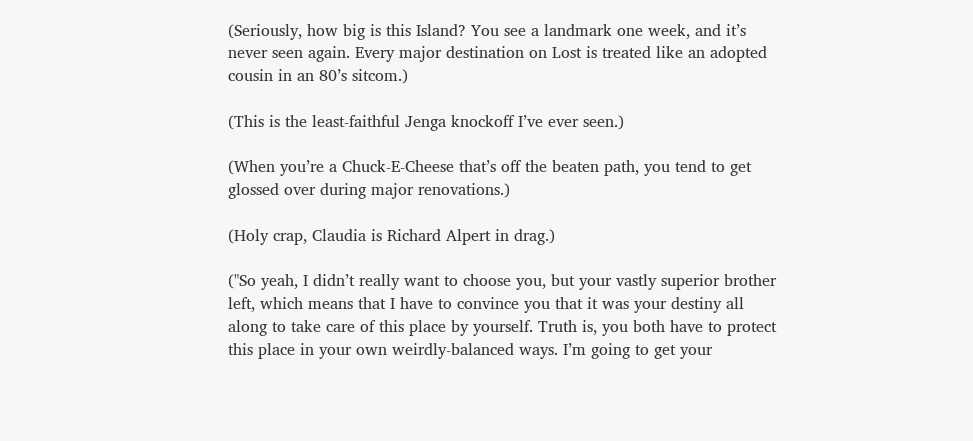(Seriously, how big is this Island? You see a landmark one week, and it’s never seen again. Every major destination on Lost is treated like an adopted cousin in an 80’s sitcom.)

(This is the least-faithful Jenga knockoff I’ve ever seen.)

(When you’re a Chuck-E-Cheese that’s off the beaten path, you tend to get glossed over during major renovations.)

(Holy crap, Claudia is Richard Alpert in drag.)

("So yeah, I didn’t really want to choose you, but your vastly superior brother left, which means that I have to convince you that it was your destiny all along to take care of this place by yourself. Truth is, you both have to protect this place in your own weirdly-balanced ways. I’m going to get your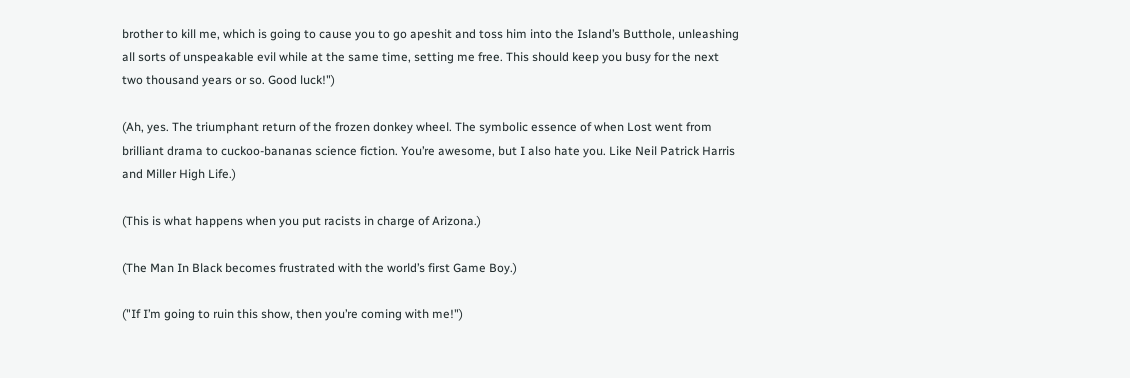brother to kill me, which is going to cause you to go apeshit and toss him into the Island’s Butthole, unleashing all sorts of unspeakable evil while at the same time, setting me free. This should keep you busy for the next two thousand years or so. Good luck!")

(Ah, yes. The triumphant return of the frozen donkey wheel. The symbolic essence of when Lost went from brilliant drama to cuckoo-bananas science fiction. You’re awesome, but I also hate you. Like Neil Patrick Harris and Miller High Life.)

(This is what happens when you put racists in charge of Arizona.)

(The Man In Black becomes frustrated with the world’s first Game Boy.)

("If I’m going to ruin this show, then you’re coming with me!")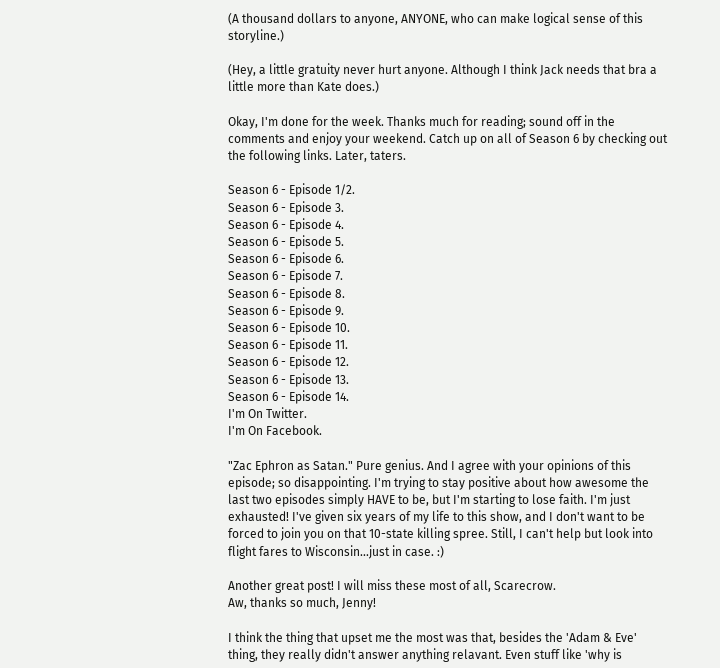(A thousand dollars to anyone, ANYONE, who can make logical sense of this storyline.)

(Hey, a little gratuity never hurt anyone. Although I think Jack needs that bra a little more than Kate does.)

Okay, I'm done for the week. Thanks much for reading; sound off in the comments and enjoy your weekend. Catch up on all of Season 6 by checking out the following links. Later, taters.

Season 6 - Episode 1/2.
Season 6 - Episode 3.
Season 6 - Episode 4.
Season 6 - Episode 5.
Season 6 - Episode 6.
Season 6 - Episode 7.
Season 6 - Episode 8.
Season 6 - Episode 9.
Season 6 - Episode 10.
Season 6 - Episode 11.
Season 6 - Episode 12.
Season 6 - Episode 13.
Season 6 - Episode 14.
I'm On Twitter.
I'm On Facebook.

"Zac Ephron as Satan." Pure genius. And I agree with your opinions of this episode; so disappointing. I'm trying to stay positive about how awesome the last two episodes simply HAVE to be, but I'm starting to lose faith. I'm just exhausted! I've given six years of my life to this show, and I don't want to be forced to join you on that 10-state killing spree. Still, I can't help but look into flight fares to Wisconsin...just in case. :)

Another great post! I will miss these most of all, Scarecrow.
Aw, thanks so much, Jenny!

I think the thing that upset me the most was that, besides the 'Adam & Eve' thing, they really didn't answer anything relavant. Even stuff like 'why is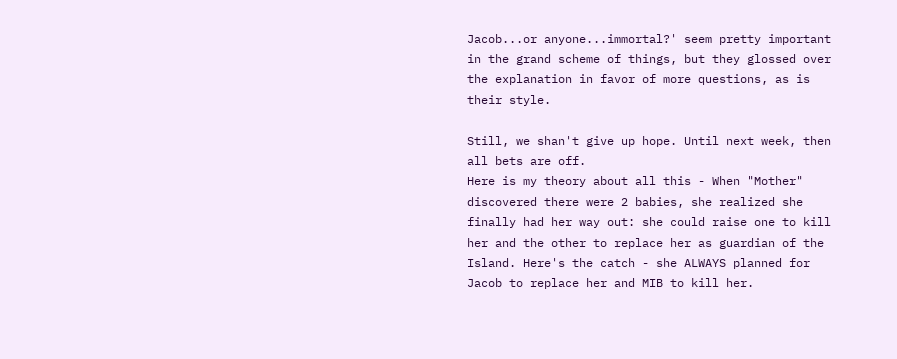Jacob...or anyone...immortal?' seem pretty important in the grand scheme of things, but they glossed over the explanation in favor of more questions, as is their style.

Still, we shan't give up hope. Until next week, then all bets are off.
Here is my theory about all this - When "Mother" discovered there were 2 babies, she realized she finally had her way out: she could raise one to kill her and the other to replace her as guardian of the Island. Here's the catch - she ALWAYS planned for Jacob to replace her and MIB to kill her.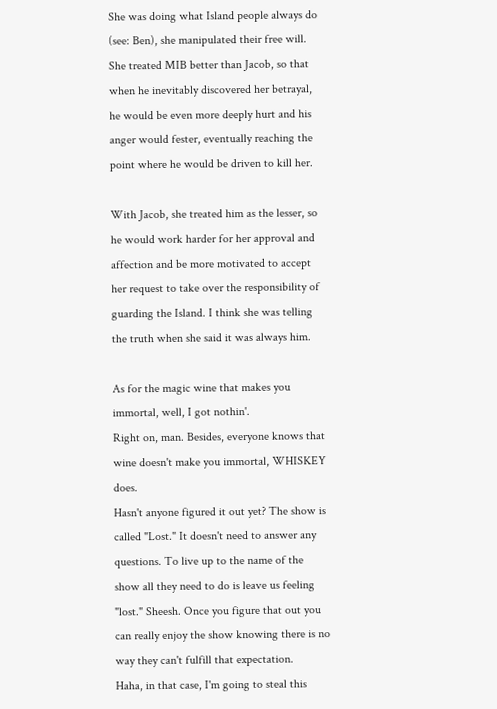She was doing what Island people always do (see: Ben), she manipulated their free will. She treated MIB better than Jacob, so that when he inevitably discovered her betrayal, he would be even more deeply hurt and his anger would fester, eventually reaching the point where he would be driven to kill her.

With Jacob, she treated him as the lesser, so he would work harder for her approval and affection and be more motivated to accept her request to take over the responsibility of guarding the Island. I think she was telling the truth when she said it was always him.

As for the magic wine that makes you immortal, well, I got nothin'.
Right on, man. Besides, everyone knows that wine doesn't make you immortal, WHISKEY does.
Hasn't anyone figured it out yet? The show is called "Lost." It doesn't need to answer any questions. To live up to the name of the show all they need to do is leave us feeling "lost." Sheesh. Once you figure that out you can really enjoy the show knowing there is no way they can't fulfill that expectation.
Haha, in that case, I'm going to steal this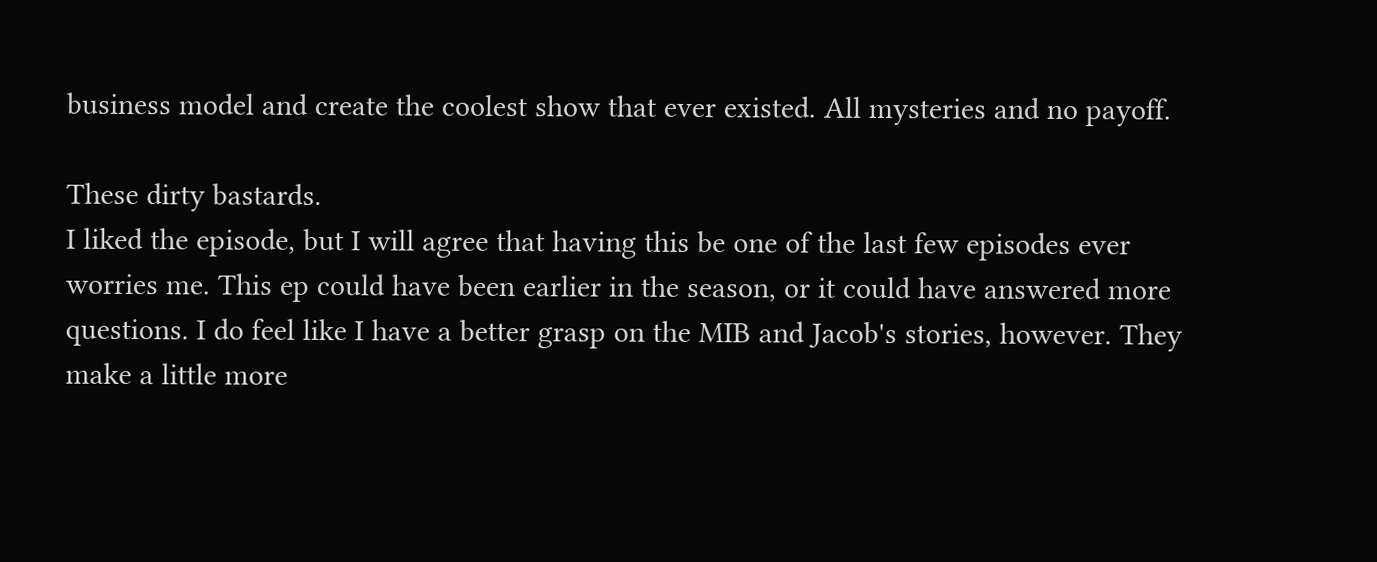business model and create the coolest show that ever existed. All mysteries and no payoff.

These dirty bastards.
I liked the episode, but I will agree that having this be one of the last few episodes ever worries me. This ep could have been earlier in the season, or it could have answered more questions. I do feel like I have a better grasp on the MIB and Jacob's stories, however. They make a little more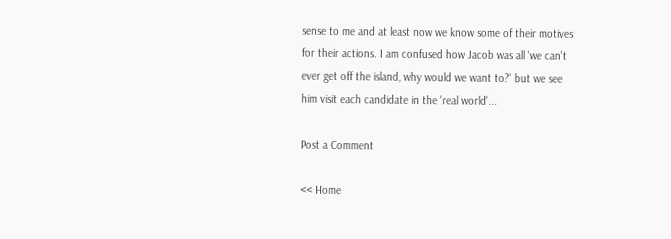sense to me and at least now we know some of their motives for their actions. I am confused how Jacob was all 'we can't ever get off the island, why would we want to?' but we see him visit each candidate in the 'real world'...

Post a Comment

<< Home